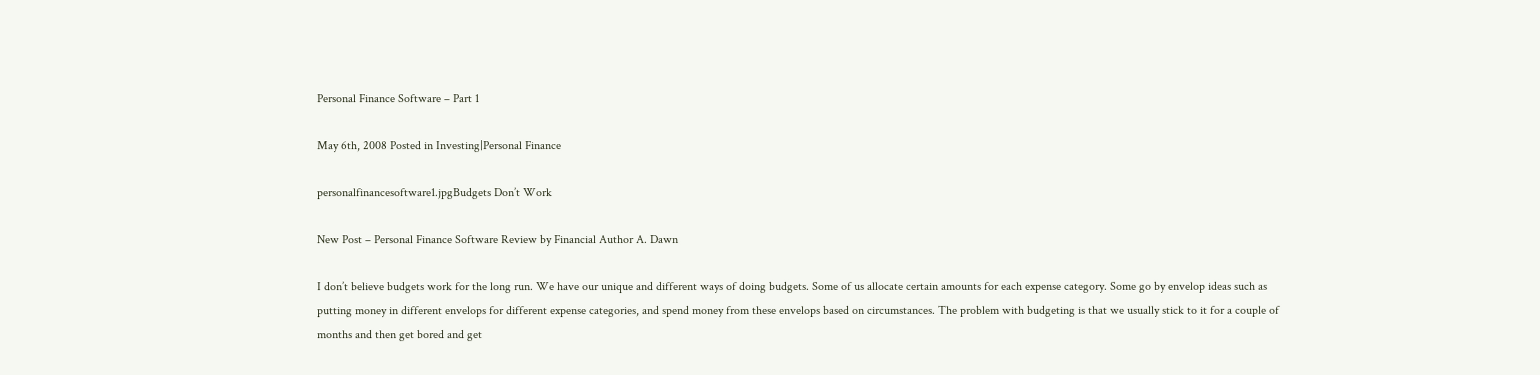Personal Finance Software – Part 1

May 6th, 2008 Posted in Investing|Personal Finance

personalfinancesoftware1.jpgBudgets Don’t Work

New Post – Personal Finance Software Review by Financial Author A. Dawn

I don’t believe budgets work for the long run. We have our unique and different ways of doing budgets. Some of us allocate certain amounts for each expense category. Some go by envelop ideas such as putting money in different envelops for different expense categories, and spend money from these envelops based on circumstances. The problem with budgeting is that we usually stick to it for a couple of months and then get bored and get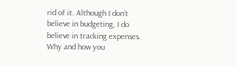rid of it. Although I don’t believe in budgeting, I do believe in tracking expenses. Why and how you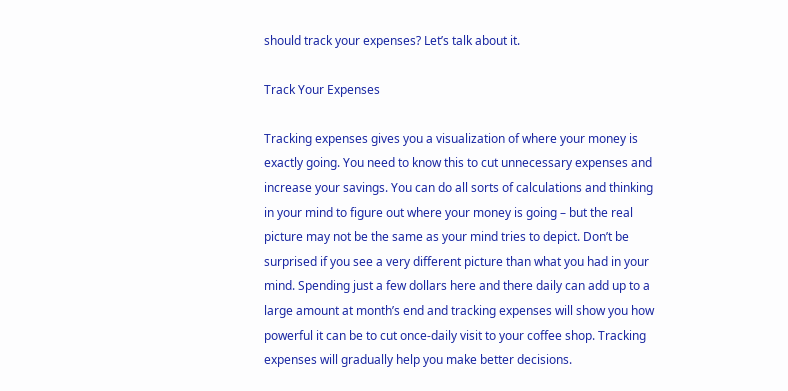should track your expenses? Let’s talk about it.

Track Your Expenses

Tracking expenses gives you a visualization of where your money is exactly going. You need to know this to cut unnecessary expenses and increase your savings. You can do all sorts of calculations and thinking in your mind to figure out where your money is going – but the real picture may not be the same as your mind tries to depict. Don’t be surprised if you see a very different picture than what you had in your mind. Spending just a few dollars here and there daily can add up to a large amount at month’s end and tracking expenses will show you how powerful it can be to cut once-daily visit to your coffee shop. Tracking expenses will gradually help you make better decisions.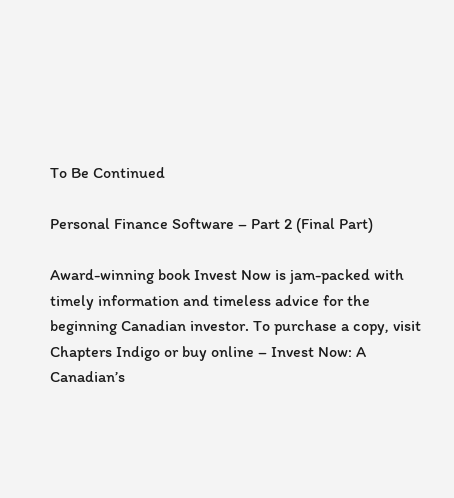To Be Continued

Personal Finance Software – Part 2 (Final Part)

Award-winning book Invest Now is jam-packed with timely information and timeless advice for the beginning Canadian investor. To purchase a copy, visit Chapters Indigo or buy online – Invest Now: A Canadian’s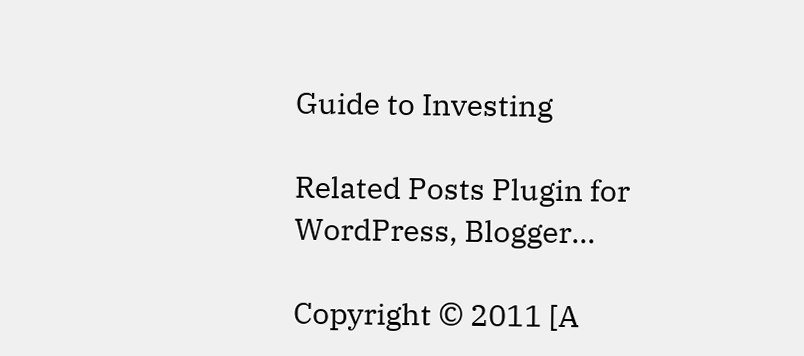Guide to Investing

Related Posts Plugin for WordPress, Blogger...

Copyright © 2011 [A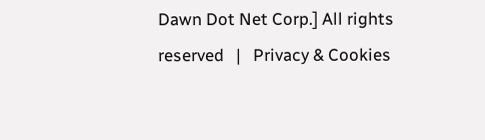Dawn Dot Net Corp.] All rights reserved   |   Privacy & Cookies